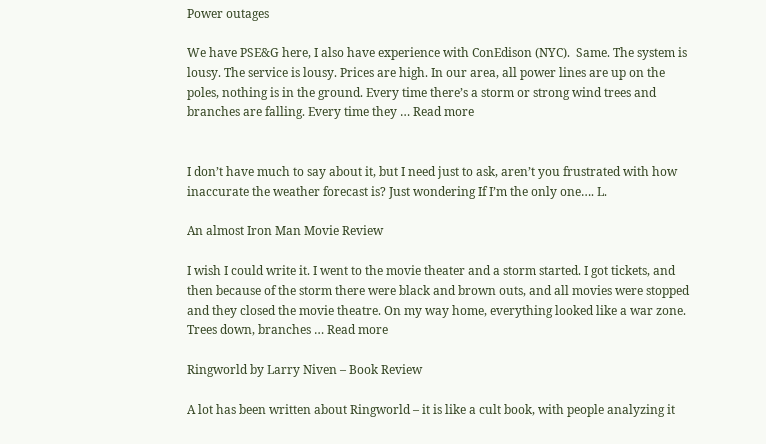Power outages

We have PSE&G here, I also have experience with ConEdison (NYC).  Same. The system is lousy. The service is lousy. Prices are high. In our area, all power lines are up on the poles, nothing is in the ground. Every time there’s a storm or strong wind trees and branches are falling. Every time they … Read more


I don’t have much to say about it, but I need just to ask, aren’t you frustrated with how inaccurate the weather forecast is? Just wondering If I’m the only one…. L.

An almost Iron Man Movie Review

I wish I could write it. I went to the movie theater and a storm started. I got tickets, and then because of the storm there were black and brown outs, and all movies were stopped and they closed the movie theatre. On my way home, everything looked like a war zone. Trees down, branches … Read more

Ringworld by Larry Niven – Book Review

A lot has been written about Ringworld – it is like a cult book, with people analyzing it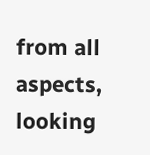from all aspects, looking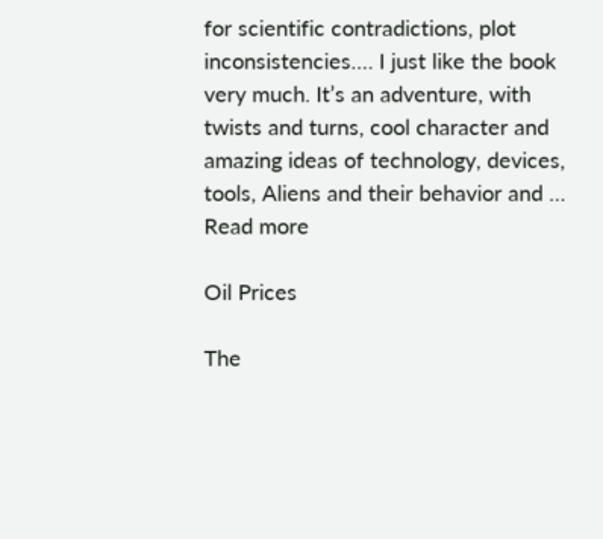for scientific contradictions, plot inconsistencies…. I just like the book very much. It’s an adventure, with twists and turns, cool character and amazing ideas of technology, devices, tools, Aliens and their behavior and … Read more

Oil Prices

The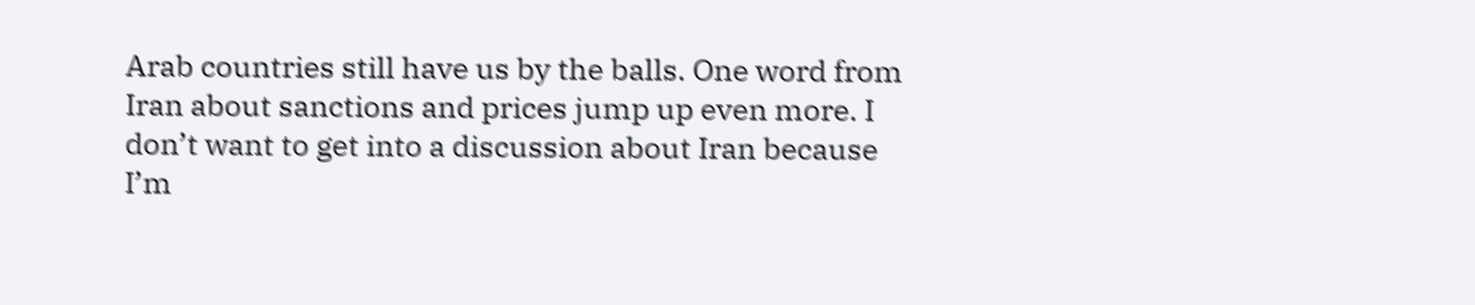Arab countries still have us by the balls. One word from Iran about sanctions and prices jump up even more. I don’t want to get into a discussion about Iran because I’m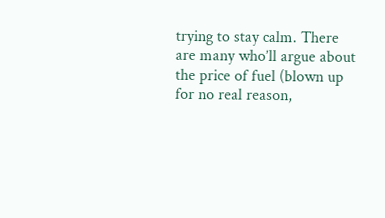trying to stay calm. There are many who’ll argue about the price of fuel (blown up for no real reason,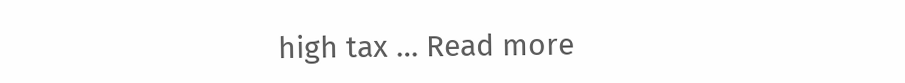high tax … Read more